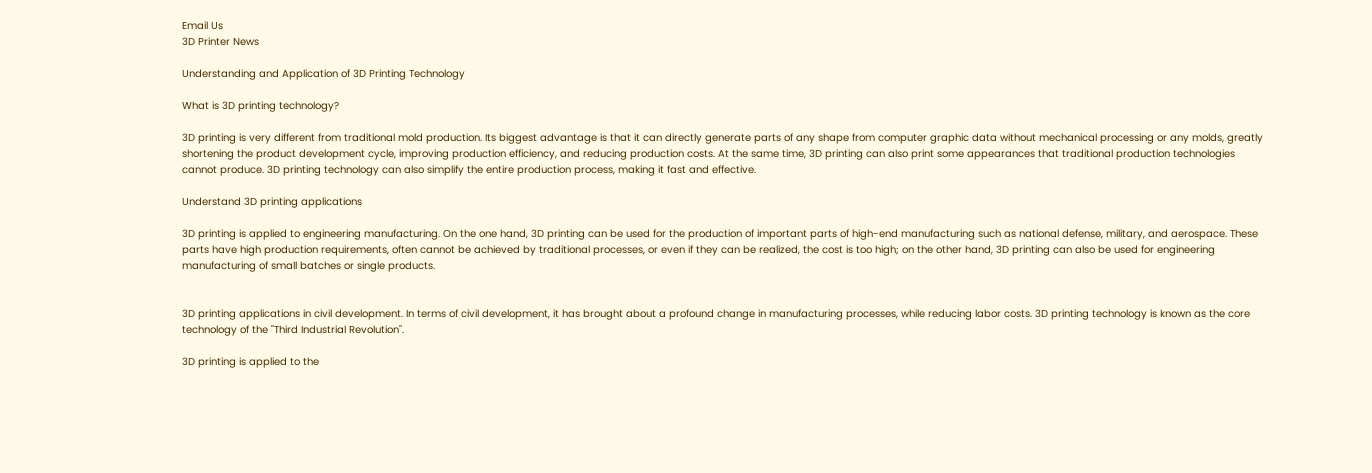Email Us
3D Printer News

Understanding and Application of 3D Printing Technology

What is 3D printing technology?

3D printing is very different from traditional mold production. Its biggest advantage is that it can directly generate parts of any shape from computer graphic data without mechanical processing or any molds, greatly shortening the product development cycle, improving production efficiency, and reducing production costs. At the same time, 3D printing can also print some appearances that traditional production technologies cannot produce. 3D printing technology can also simplify the entire production process, making it fast and effective.

Understand 3D printing applications

3D printing is applied to engineering manufacturing. On the one hand, 3D printing can be used for the production of important parts of high-end manufacturing such as national defense, military, and aerospace. These parts have high production requirements, often cannot be achieved by traditional processes, or even if they can be realized, the cost is too high; on the other hand, 3D printing can also be used for engineering manufacturing of small batches or single products.


3D printing applications in civil development. In terms of civil development, it has brought about a profound change in manufacturing processes, while reducing labor costs. 3D printing technology is known as the core technology of the "Third Industrial Revolution".

3D printing is applied to the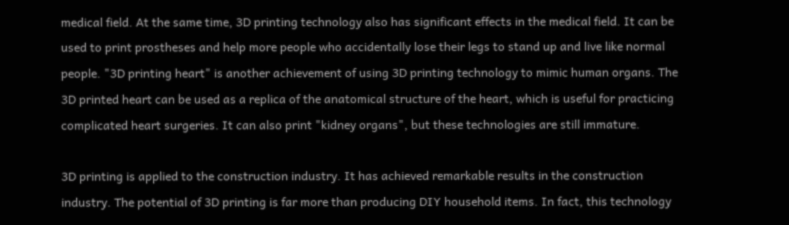medical field. At the same time, 3D printing technology also has significant effects in the medical field. It can be used to print prostheses and help more people who accidentally lose their legs to stand up and live like normal people. "3D printing heart" is another achievement of using 3D printing technology to mimic human organs. The 3D printed heart can be used as a replica of the anatomical structure of the heart, which is useful for practicing complicated heart surgeries. It can also print "kidney organs", but these technologies are still immature.

3D printing is applied to the construction industry. It has achieved remarkable results in the construction industry. The potential of 3D printing is far more than producing DIY household items. In fact, this technology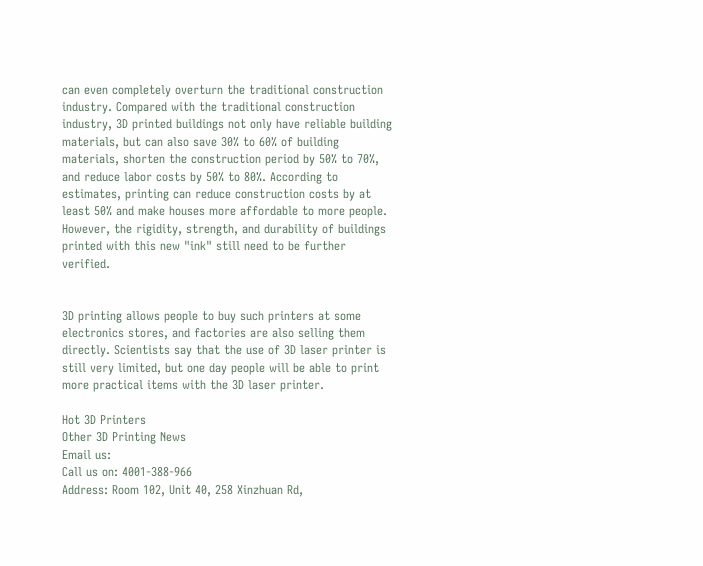can even completely overturn the traditional construction industry. Compared with the traditional construction industry, 3D printed buildings not only have reliable building materials, but can also save 30% to 60% of building materials, shorten the construction period by 50% to 70%, and reduce labor costs by 50% to 80%. According to estimates, printing can reduce construction costs by at least 50% and make houses more affordable to more people. However, the rigidity, strength, and durability of buildings printed with this new "ink" still need to be further verified.


3D printing allows people to buy such printers at some electronics stores, and factories are also selling them directly. Scientists say that the use of 3D laser printer is still very limited, but one day people will be able to print more practical items with the 3D laser printer.

Hot 3D Printers
Other 3D Printing News
Email us:
Call us on: 4001-388-966
Address: Room 102, Unit 40, 258 Xinzhuan Rd,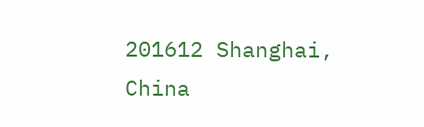201612 Shanghai, China